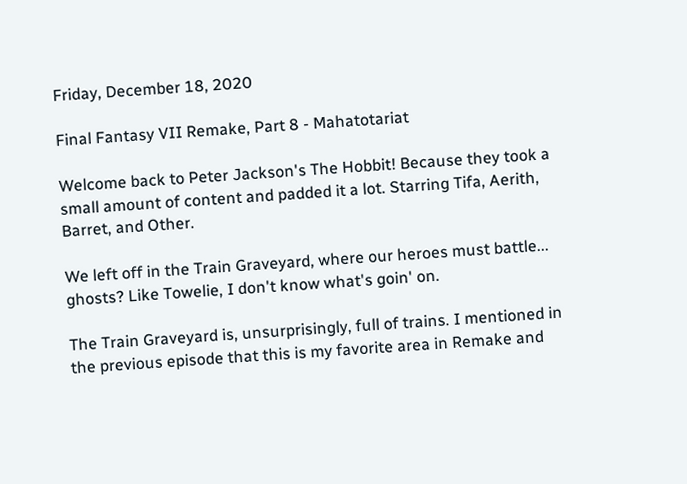Friday, December 18, 2020

Final Fantasy VII Remake, Part 8 - Mahatotariat

Welcome back to Peter Jackson's The Hobbit! Because they took a small amount of content and padded it a lot. Starring Tifa, Aerith, Barret, and Other.

We left off in the Train Graveyard, where our heroes must battle... ghosts? Like Towelie, I don't know what's goin' on.

The Train Graveyard is, unsurprisingly, full of trains. I mentioned in the previous episode that this is my favorite area in Remake and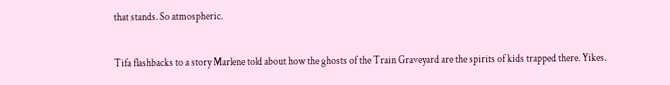that stands. So atmospheric.

Tifa flashbacks to a story Marlene told about how the ghosts of the Train Graveyard are the spirits of kids trapped there. Yikes.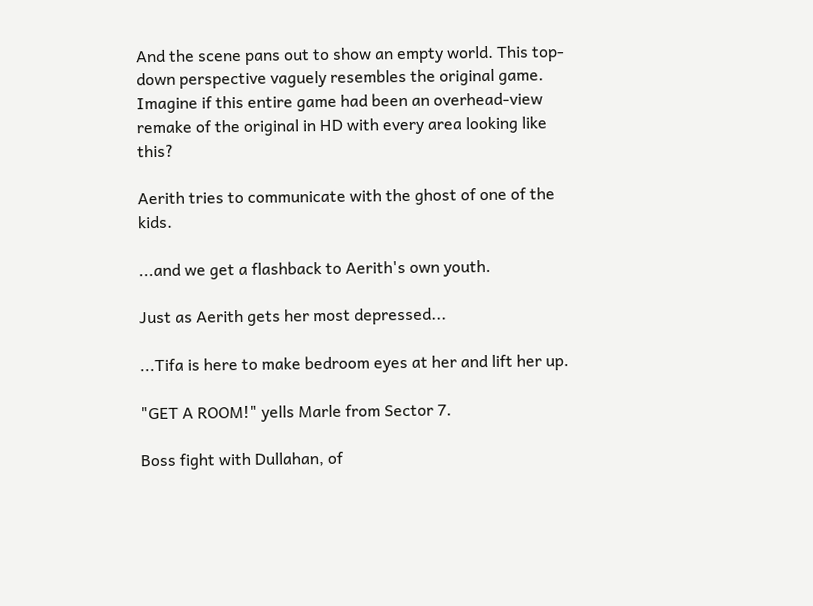And the scene pans out to show an empty world. This top-down perspective vaguely resembles the original game. Imagine if this entire game had been an overhead-view remake of the original in HD with every area looking like this?

Aerith tries to communicate with the ghost of one of the kids.

...and we get a flashback to Aerith's own youth.

Just as Aerith gets her most depressed...

...Tifa is here to make bedroom eyes at her and lift her up.

"GET A ROOM!" yells Marle from Sector 7.

Boss fight with Dullahan, of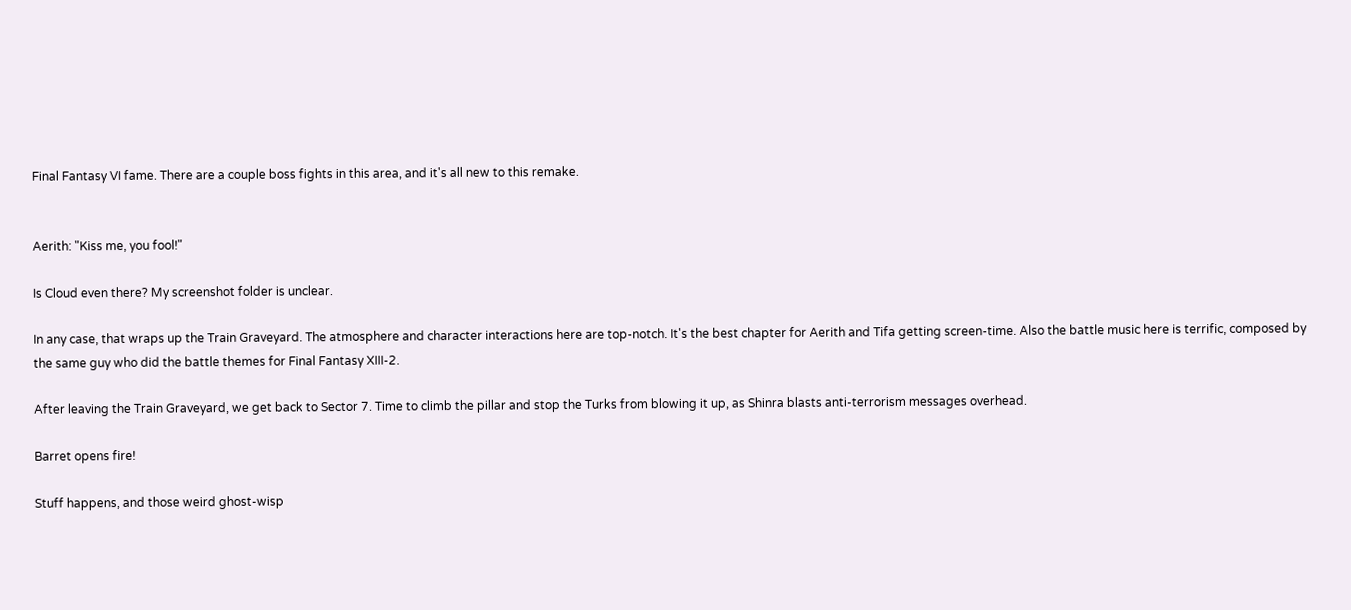Final Fantasy VI fame. There are a couple boss fights in this area, and it's all new to this remake.


Aerith: "Kiss me, you fool!"

Is Cloud even there? My screenshot folder is unclear.

In any case, that wraps up the Train Graveyard. The atmosphere and character interactions here are top-notch. It's the best chapter for Aerith and Tifa getting screen-time. Also the battle music here is terrific, composed by the same guy who did the battle themes for Final Fantasy XIII-2.

After leaving the Train Graveyard, we get back to Sector 7. Time to climb the pillar and stop the Turks from blowing it up, as Shinra blasts anti-terrorism messages overhead.

Barret opens fire!

Stuff happens, and those weird ghost-wisp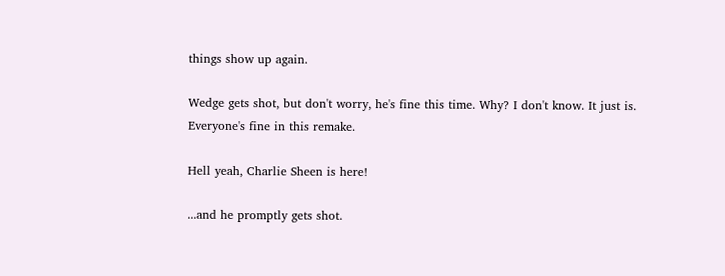things show up again.

Wedge gets shot, but don't worry, he's fine this time. Why? I don't know. It just is. Everyone's fine in this remake.

Hell yeah, Charlie Sheen is here!

...and he promptly gets shot.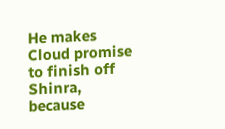He makes Cloud promise to finish off Shinra, because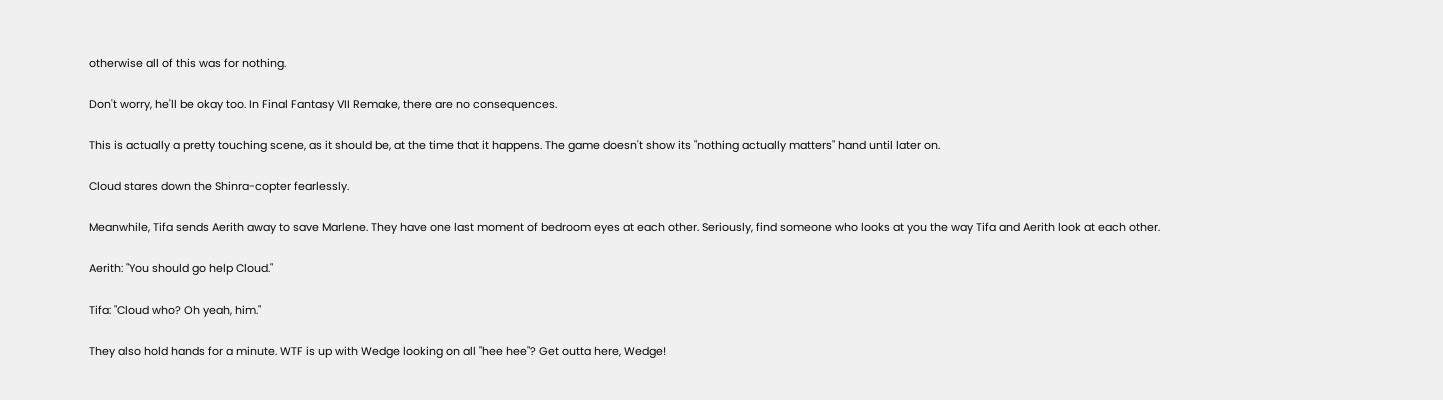otherwise all of this was for nothing.

Don't worry, he'll be okay too. In Final Fantasy VII Remake, there are no consequences.

This is actually a pretty touching scene, as it should be, at the time that it happens. The game doesn't show its "nothing actually matters" hand until later on.

Cloud stares down the Shinra-copter fearlessly.

Meanwhile, Tifa sends Aerith away to save Marlene. They have one last moment of bedroom eyes at each other. Seriously, find someone who looks at you the way Tifa and Aerith look at each other.

Aerith: "You should go help Cloud."

Tifa: "Cloud who? Oh yeah, him."

They also hold hands for a minute. WTF is up with Wedge looking on all "hee hee"? Get outta here, Wedge!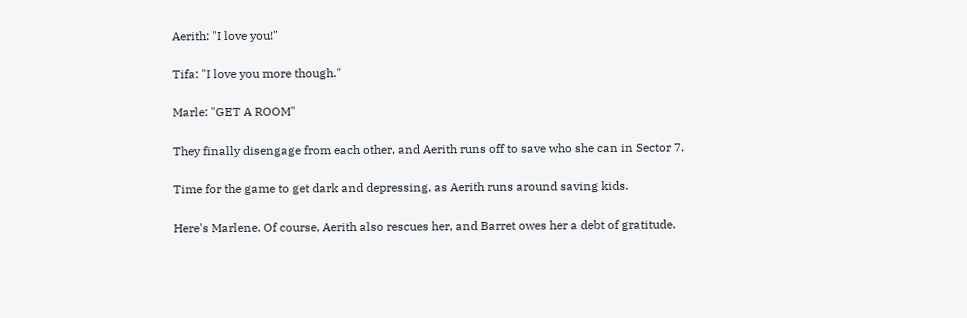Aerith: "I love you!"

Tifa: "I love you more though."

Marle: "GET A ROOM"

They finally disengage from each other, and Aerith runs off to save who she can in Sector 7.

Time for the game to get dark and depressing, as Aerith runs around saving kids.

Here's Marlene. Of course, Aerith also rescues her, and Barret owes her a debt of gratitude.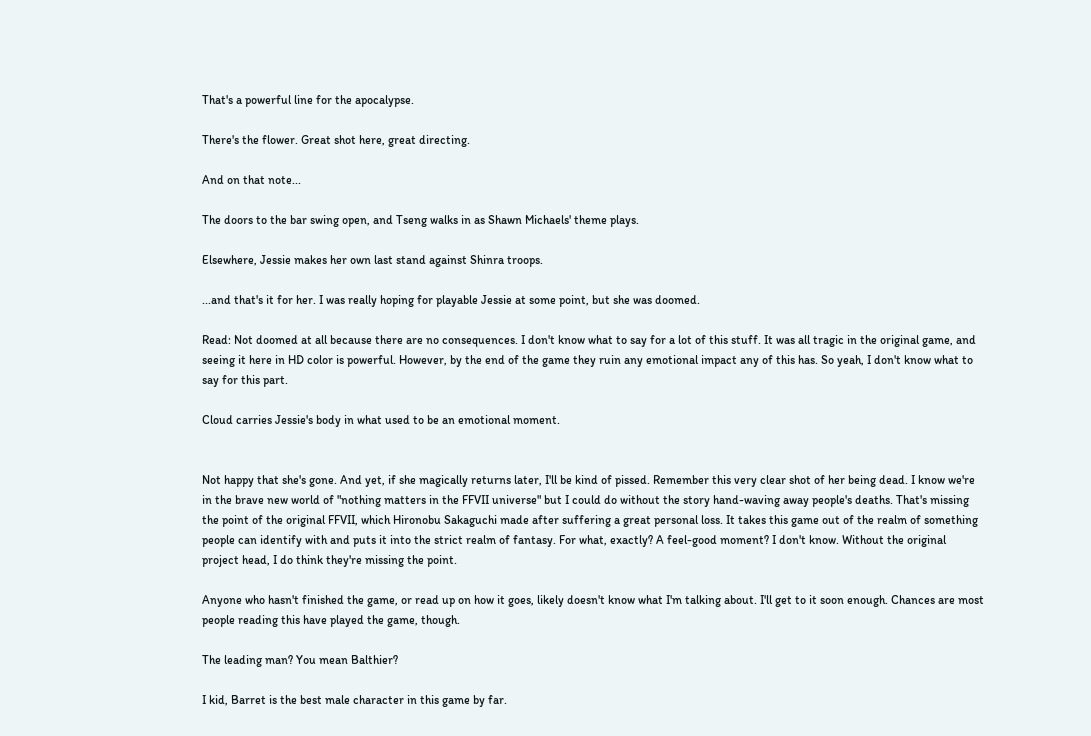That's a powerful line for the apocalypse.

There's the flower. Great shot here, great directing.

And on that note...

The doors to the bar swing open, and Tseng walks in as Shawn Michaels' theme plays.

Elsewhere, Jessie makes her own last stand against Shinra troops.

...and that's it for her. I was really hoping for playable Jessie at some point, but she was doomed.

Read: Not doomed at all because there are no consequences. I don't know what to say for a lot of this stuff. It was all tragic in the original game, and seeing it here in HD color is powerful. However, by the end of the game they ruin any emotional impact any of this has. So yeah, I don't know what to say for this part.

Cloud carries Jessie's body in what used to be an emotional moment.


Not happy that she's gone. And yet, if she magically returns later, I'll be kind of pissed. Remember this very clear shot of her being dead. I know we're in the brave new world of "nothing matters in the FFVII universe" but I could do without the story hand-waving away people's deaths. That's missing the point of the original FFVII, which Hironobu Sakaguchi made after suffering a great personal loss. It takes this game out of the realm of something people can identify with and puts it into the strict realm of fantasy. For what, exactly? A feel-good moment? I don't know. Without the original project head, I do think they're missing the point.

Anyone who hasn't finished the game, or read up on how it goes, likely doesn't know what I'm talking about. I'll get to it soon enough. Chances are most people reading this have played the game, though.

The leading man? You mean Balthier?

I kid, Barret is the best male character in this game by far.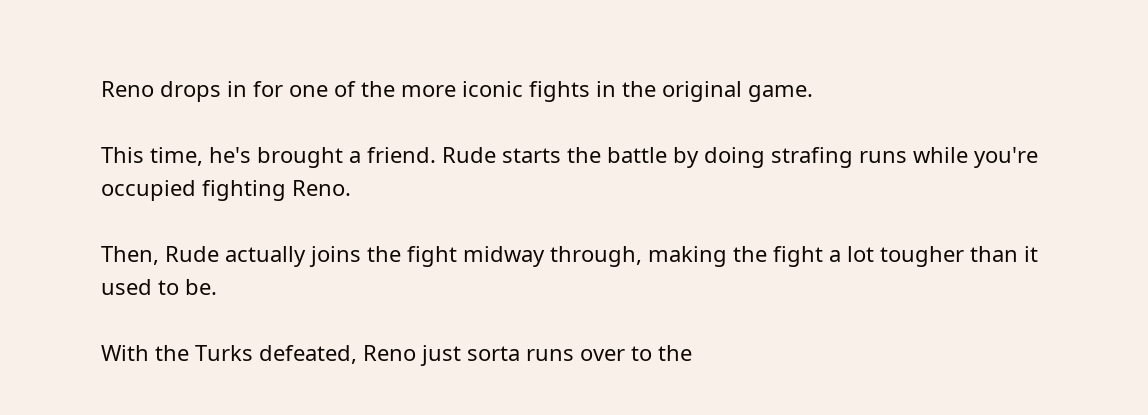Reno drops in for one of the more iconic fights in the original game.

This time, he's brought a friend. Rude starts the battle by doing strafing runs while you're occupied fighting Reno.

Then, Rude actually joins the fight midway through, making the fight a lot tougher than it used to be.

With the Turks defeated, Reno just sorta runs over to the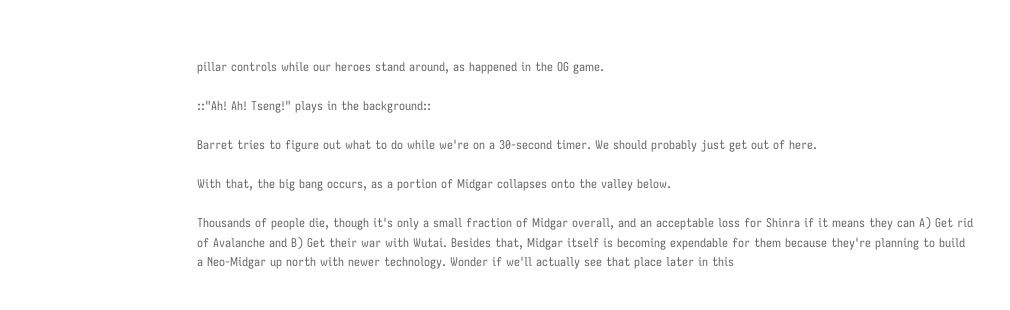pillar controls while our heroes stand around, as happened in the OG game.

::"Ah! Ah! Tseng!" plays in the background::

Barret tries to figure out what to do while we're on a 30-second timer. We should probably just get out of here.

With that, the big bang occurs, as a portion of Midgar collapses onto the valley below.

Thousands of people die, though it's only a small fraction of Midgar overall, and an acceptable loss for Shinra if it means they can A) Get rid of Avalanche and B) Get their war with Wutai. Besides that, Midgar itself is becoming expendable for them because they're planning to build a Neo-Midgar up north with newer technology. Wonder if we'll actually see that place later in this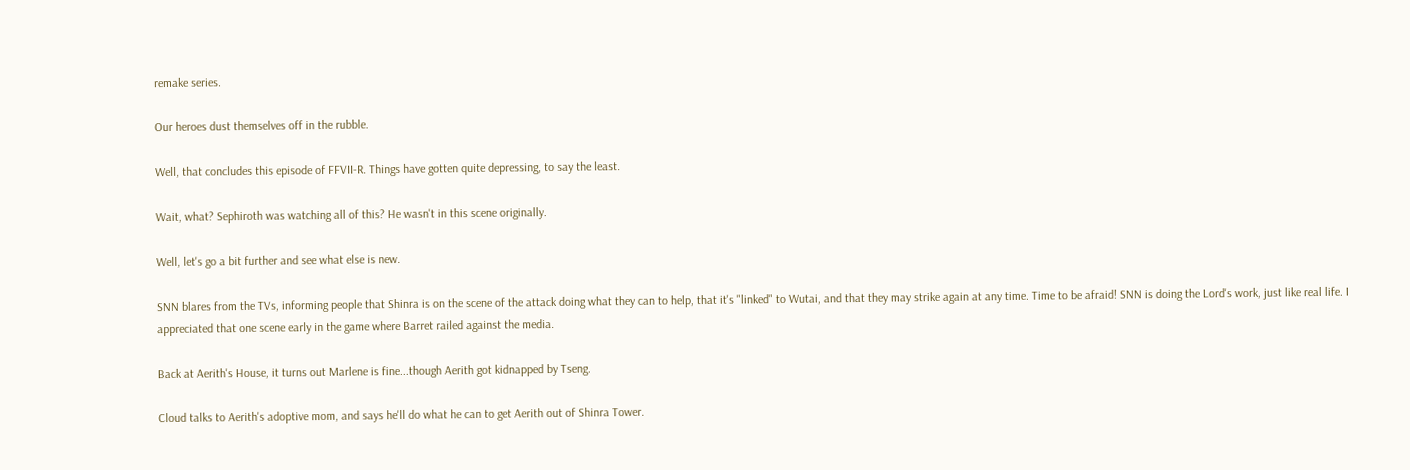remake series.

Our heroes dust themselves off in the rubble.

Well, that concludes this episode of FFVII-R. Things have gotten quite depressing, to say the least.

Wait, what? Sephiroth was watching all of this? He wasn't in this scene originally.

Well, let's go a bit further and see what else is new.

SNN blares from the TVs, informing people that Shinra is on the scene of the attack doing what they can to help, that it's "linked" to Wutai, and that they may strike again at any time. Time to be afraid! SNN is doing the Lord's work, just like real life. I appreciated that one scene early in the game where Barret railed against the media.

Back at Aerith's House, it turns out Marlene is fine...though Aerith got kidnapped by Tseng.

Cloud talks to Aerith's adoptive mom, and says he'll do what he can to get Aerith out of Shinra Tower.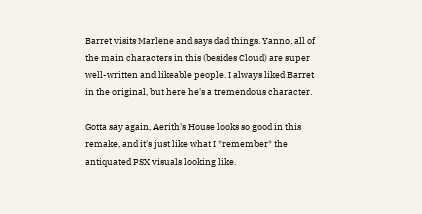Barret visits Marlene and says dad things. Yanno, all of the main characters in this (besides Cloud) are super well-written and likeable people. I always liked Barret in the original, but here he's a tremendous character.

Gotta say again, Aerith's House looks so good in this remake, and it's just like what I *remember* the antiquated PSX visuals looking like.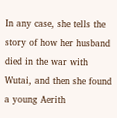In any case, she tells the story of how her husband died in the war with Wutai, and then she found a young Aerith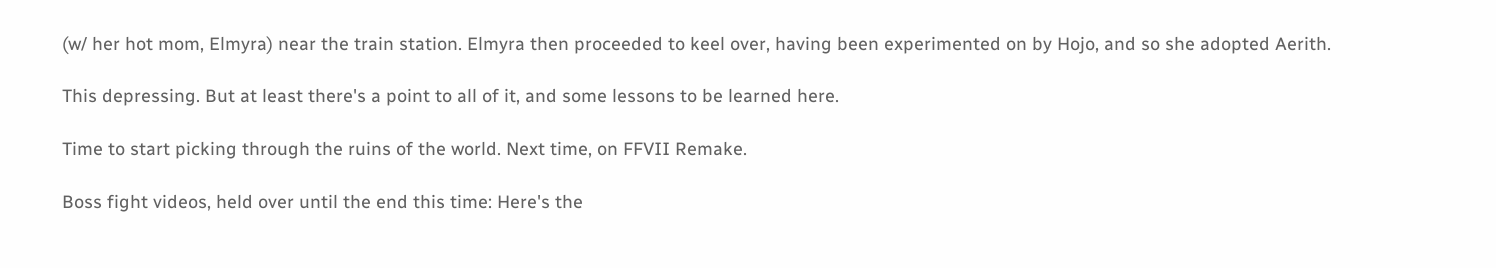(w/ her hot mom, Elmyra) near the train station. Elmyra then proceeded to keel over, having been experimented on by Hojo, and so she adopted Aerith.

This depressing. But at least there's a point to all of it, and some lessons to be learned here.

Time to start picking through the ruins of the world. Next time, on FFVII Remake.

Boss fight videos, held over until the end this time: Here's the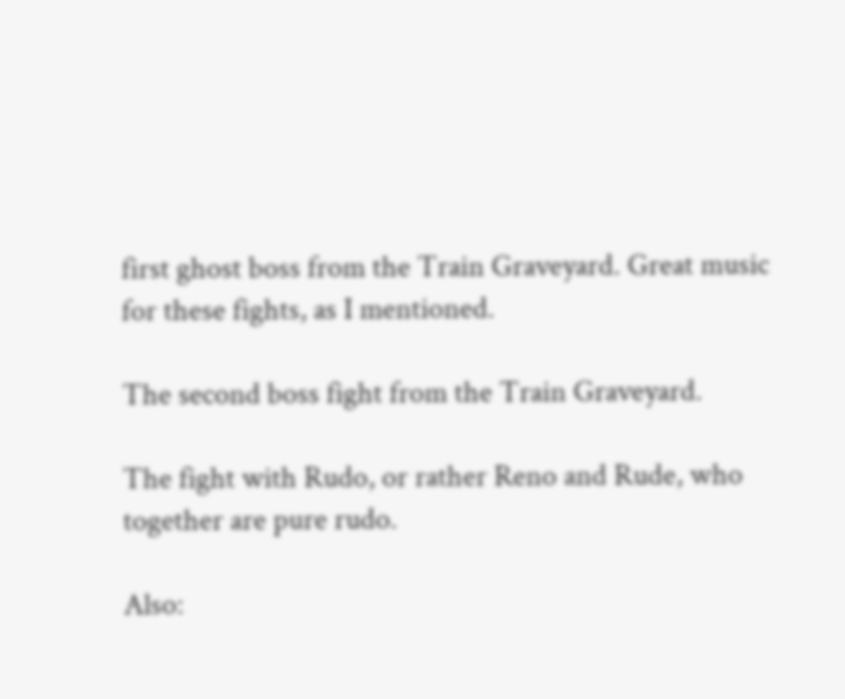first ghost boss from the Train Graveyard. Great music for these fights, as I mentioned.

The second boss fight from the Train Graveyard.

The fight with Rudo, or rather Reno and Rude, who together are pure rudo.

Also: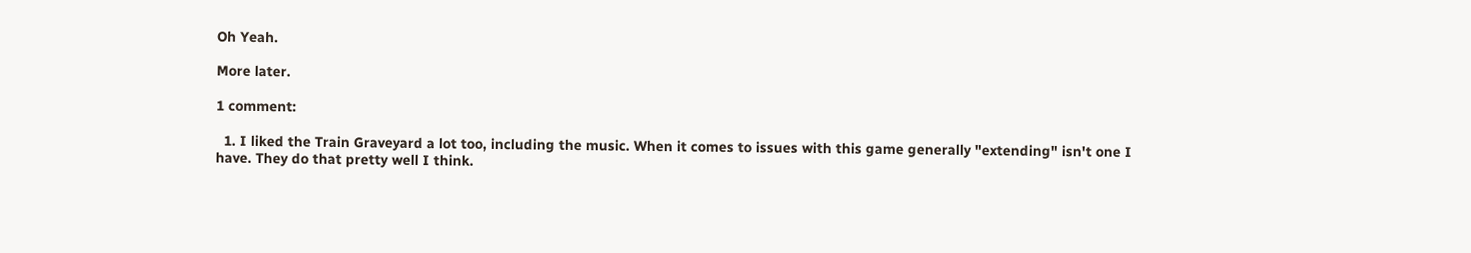Oh Yeah.

More later.

1 comment:

  1. I liked the Train Graveyard a lot too, including the music. When it comes to issues with this game generally "extending" isn't one I have. They do that pretty well I think.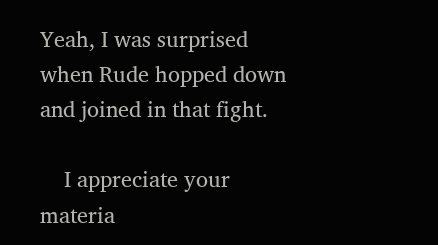Yeah, I was surprised when Rude hopped down and joined in that fight.

    I appreciate your materia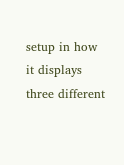setup in how it displays three different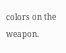colors on the weapon.